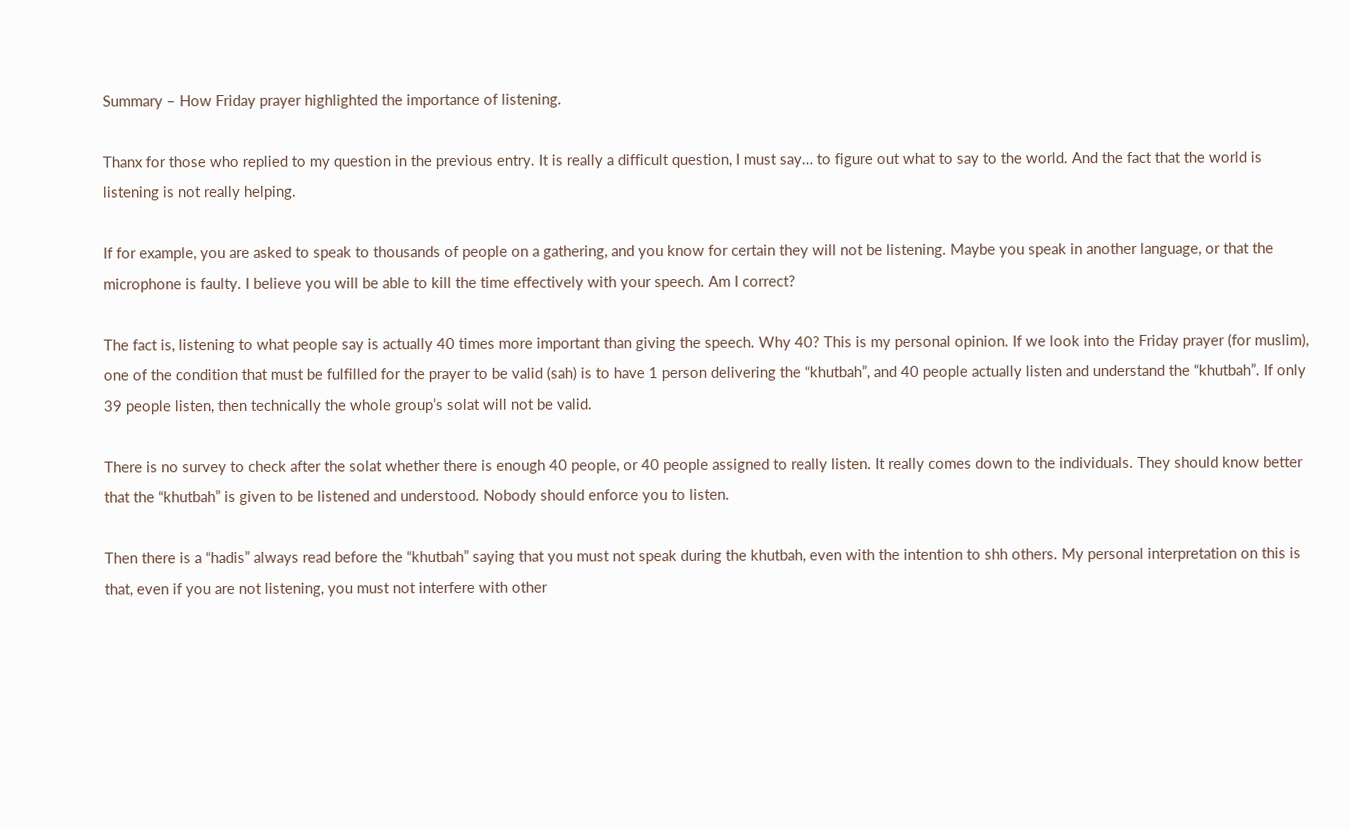Summary – How Friday prayer highlighted the importance of listening.

Thanx for those who replied to my question in the previous entry. It is really a difficult question, I must say… to figure out what to say to the world. And the fact that the world is listening is not really helping.

If for example, you are asked to speak to thousands of people on a gathering, and you know for certain they will not be listening. Maybe you speak in another language, or that the microphone is faulty. I believe you will be able to kill the time effectively with your speech. Am I correct?

The fact is, listening to what people say is actually 40 times more important than giving the speech. Why 40? This is my personal opinion. If we look into the Friday prayer (for muslim), one of the condition that must be fulfilled for the prayer to be valid (sah) is to have 1 person delivering the “khutbah”, and 40 people actually listen and understand the “khutbah”. If only 39 people listen, then technically the whole group’s solat will not be valid.

There is no survey to check after the solat whether there is enough 40 people, or 40 people assigned to really listen. It really comes down to the individuals. They should know better that the “khutbah” is given to be listened and understood. Nobody should enforce you to listen.

Then there is a “hadis” always read before the “khutbah” saying that you must not speak during the khutbah, even with the intention to shh others. My personal interpretation on this is that, even if you are not listening, you must not interfere with other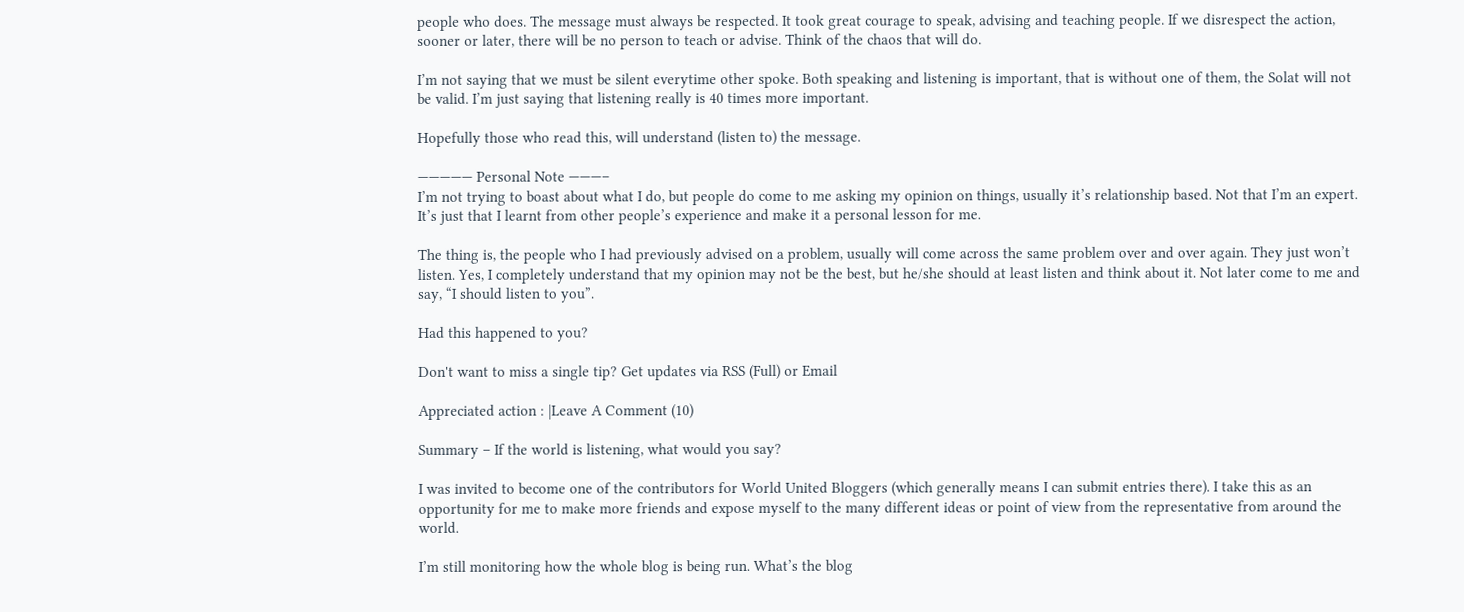people who does. The message must always be respected. It took great courage to speak, advising and teaching people. If we disrespect the action, sooner or later, there will be no person to teach or advise. Think of the chaos that will do.

I’m not saying that we must be silent everytime other spoke. Both speaking and listening is important, that is without one of them, the Solat will not be valid. I’m just saying that listening really is 40 times more important.

Hopefully those who read this, will understand (listen to) the message.

————— Personal Note ———–
I’m not trying to boast about what I do, but people do come to me asking my opinion on things, usually it’s relationship based. Not that I’m an expert. It’s just that I learnt from other people’s experience and make it a personal lesson for me.

The thing is, the people who I had previously advised on a problem, usually will come across the same problem over and over again. They just won’t listen. Yes, I completely understand that my opinion may not be the best, but he/she should at least listen and think about it. Not later come to me and say, “I should listen to you”.

Had this happened to you?

Don't want to miss a single tip? Get updates via RSS (Full) or Email

Appreciated action : |Leave A Comment (10)

Summary – If the world is listening, what would you say?

I was invited to become one of the contributors for World United Bloggers (which generally means I can submit entries there). I take this as an opportunity for me to make more friends and expose myself to the many different ideas or point of view from the representative from around the world.

I’m still monitoring how the whole blog is being run. What’s the blog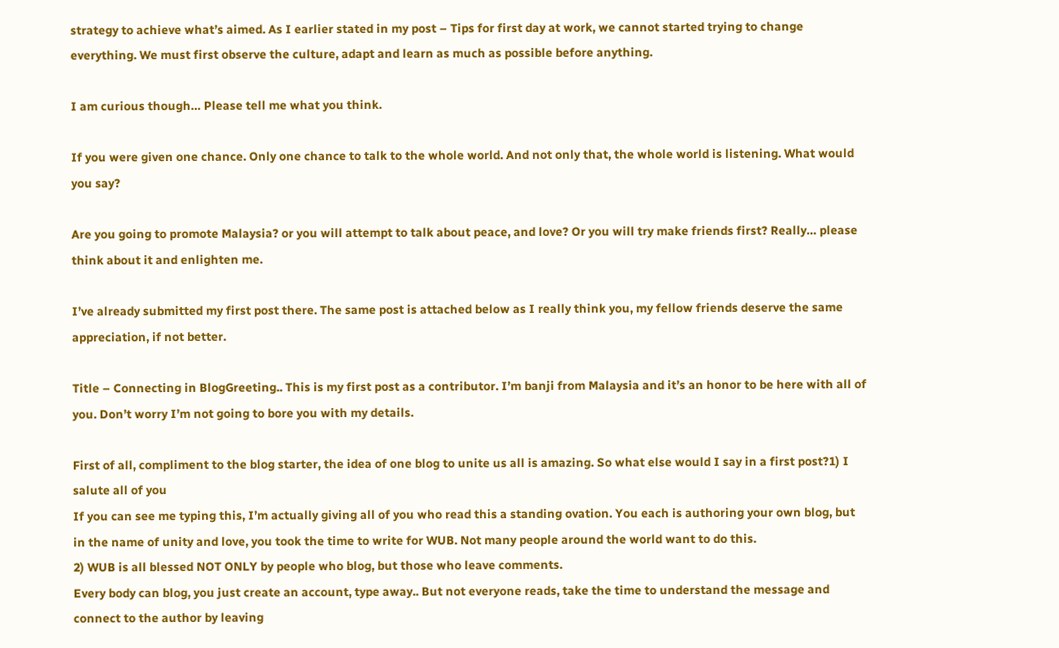strategy to achieve what’s aimed. As I earlier stated in my post – Tips for first day at work, we cannot started trying to change everything. We must first observe the culture, adapt and learn as much as possible before anything.

I am curious though… Please tell me what you think.

If you were given one chance. Only one chance to talk to the whole world. And not only that, the whole world is listening. What would you say?

Are you going to promote Malaysia? or you will attempt to talk about peace, and love? Or you will try make friends first? Really… please think about it and enlighten me.

I’ve already submitted my first post there. The same post is attached below as I really think you, my fellow friends deserve the same appreciation, if not better.

Title – Connecting in BlogGreeting.. This is my first post as a contributor. I’m banji from Malaysia and it’s an honor to be here with all of you. Don’t worry I’m not going to bore you with my details.

First of all, compliment to the blog starter, the idea of one blog to unite us all is amazing. So what else would I say in a first post?1) I salute all of you
If you can see me typing this, I’m actually giving all of you who read this a standing ovation. You each is authoring your own blog, but in the name of unity and love, you took the time to write for WUB. Not many people around the world want to do this.
2) WUB is all blessed NOT ONLY by people who blog, but those who leave comments.
Every body can blog, you just create an account, type away.. But not everyone reads, take the time to understand the message and connect to the author by leaving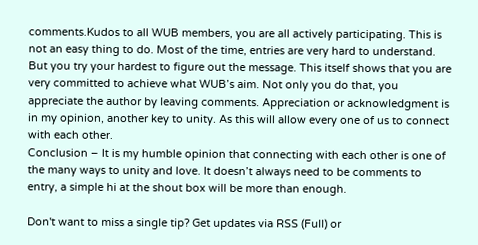comments.Kudos to all WUB members, you are all actively participating. This is not an easy thing to do. Most of the time, entries are very hard to understand. But you try your hardest to figure out the message. This itself shows that you are very committed to achieve what WUB’s aim. Not only you do that, you appreciate the author by leaving comments. Appreciation or acknowledgment is in my opinion, another key to unity. As this will allow every one of us to connect with each other.
Conclusion – It is my humble opinion that connecting with each other is one of the many ways to unity and love. It doesn’t always need to be comments to entry, a simple hi at the shout box will be more than enough.

Don't want to miss a single tip? Get updates via RSS (Full) or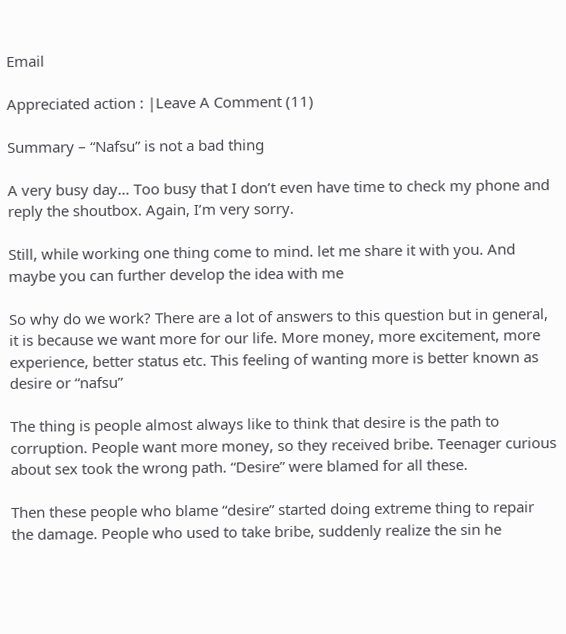Email

Appreciated action : |Leave A Comment (11)

Summary – “Nafsu” is not a bad thing

A very busy day… Too busy that I don’t even have time to check my phone and reply the shoutbox. Again, I’m very sorry.

Still, while working one thing come to mind. let me share it with you. And maybe you can further develop the idea with me

So why do we work? There are a lot of answers to this question but in general, it is because we want more for our life. More money, more excitement, more experience, better status etc. This feeling of wanting more is better known as desire or “nafsu”

The thing is people almost always like to think that desire is the path to corruption. People want more money, so they received bribe. Teenager curious about sex took the wrong path. “Desire” were blamed for all these.

Then these people who blame “desire” started doing extreme thing to repair the damage. People who used to take bribe, suddenly realize the sin he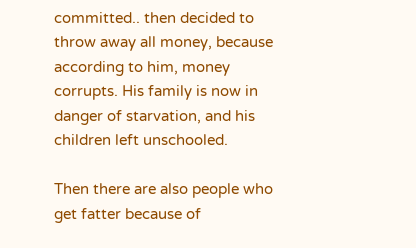committed.. then decided to throw away all money, because according to him, money corrupts. His family is now in danger of starvation, and his children left unschooled.

Then there are also people who get fatter because of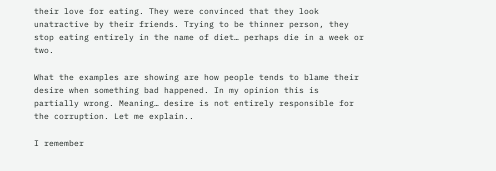their love for eating. They were convinced that they look unatractive by their friends. Trying to be thinner person, they stop eating entirely in the name of diet… perhaps die in a week or two.

What the examples are showing are how people tends to blame their desire when something bad happened. In my opinion this is partially wrong. Meaning… desire is not entirely responsible for the corruption. Let me explain..

I remember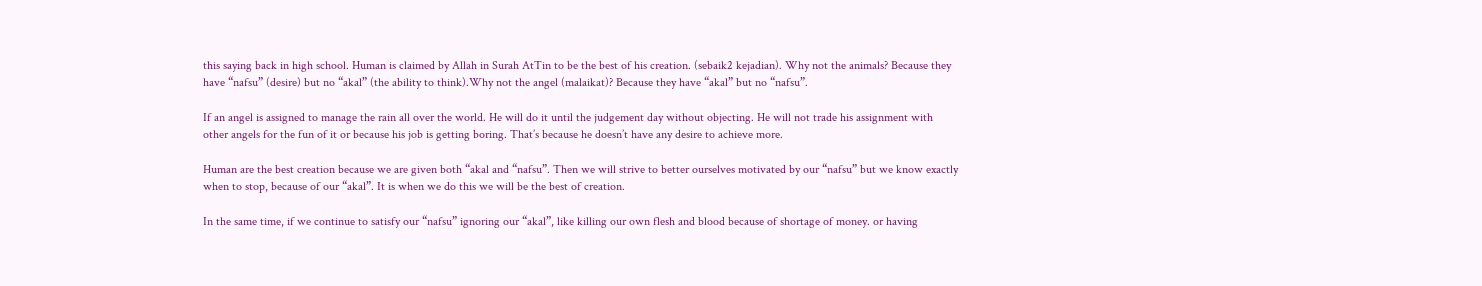this saying back in high school. Human is claimed by Allah in Surah AtTin to be the best of his creation. (sebaik2 kejadian). Why not the animals? Because they have “nafsu” (desire) but no “akal” (the ability to think).Why not the angel (malaikat)? Because they have “akal” but no “nafsu”.

If an angel is assigned to manage the rain all over the world. He will do it until the judgement day without objecting. He will not trade his assignment with other angels for the fun of it or because his job is getting boring. That’s because he doesn’t have any desire to achieve more.

Human are the best creation because we are given both “akal and “nafsu”. Then we will strive to better ourselves motivated by our “nafsu” but we know exactly when to stop, because of our “akal”. It is when we do this we will be the best of creation.

In the same time, if we continue to satisfy our “nafsu” ignoring our “akal”, like killing our own flesh and blood because of shortage of money. or having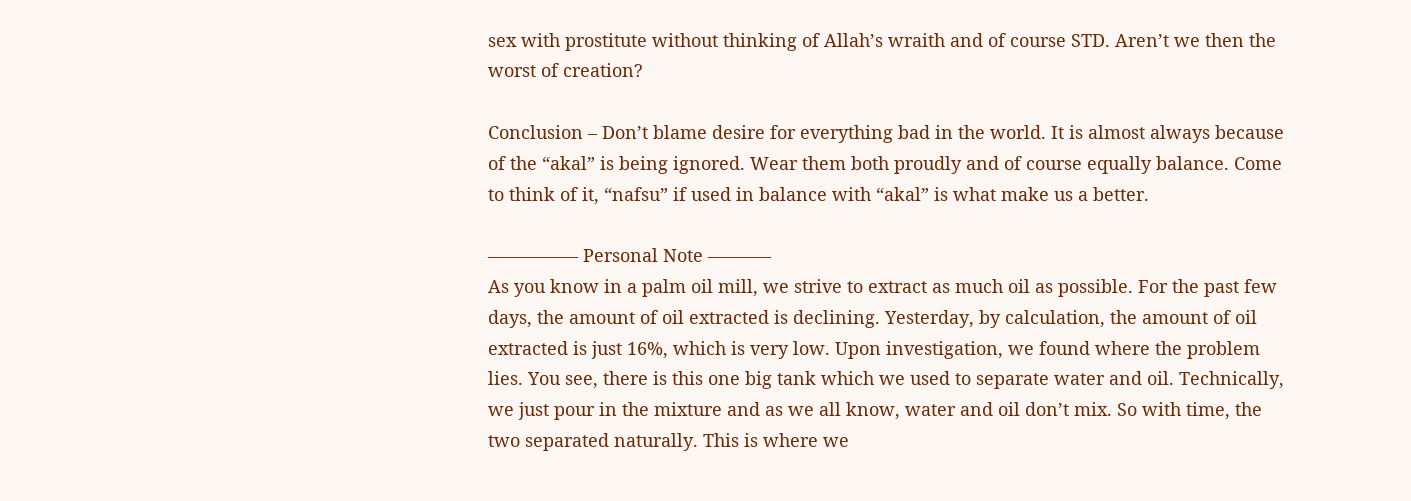sex with prostitute without thinking of Allah’s wraith and of course STD. Aren’t we then the worst of creation?

Conclusion – Don’t blame desire for everything bad in the world. It is almost always because of the “akal” is being ignored. Wear them both proudly and of course equally balance. Come to think of it, “nafsu” if used in balance with “akal” is what make us a better.

————— Personal Note ———–
As you know in a palm oil mill, we strive to extract as much oil as possible. For the past few days, the amount of oil extracted is declining. Yesterday, by calculation, the amount of oil extracted is just 16%, which is very low. Upon investigation, we found where the problem lies. You see, there is this one big tank which we used to separate water and oil. Technically, we just pour in the mixture and as we all know, water and oil don’t mix. So with time, the two separated naturally. This is where we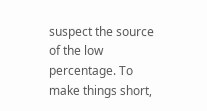suspect the source of the low percentage. To make things short,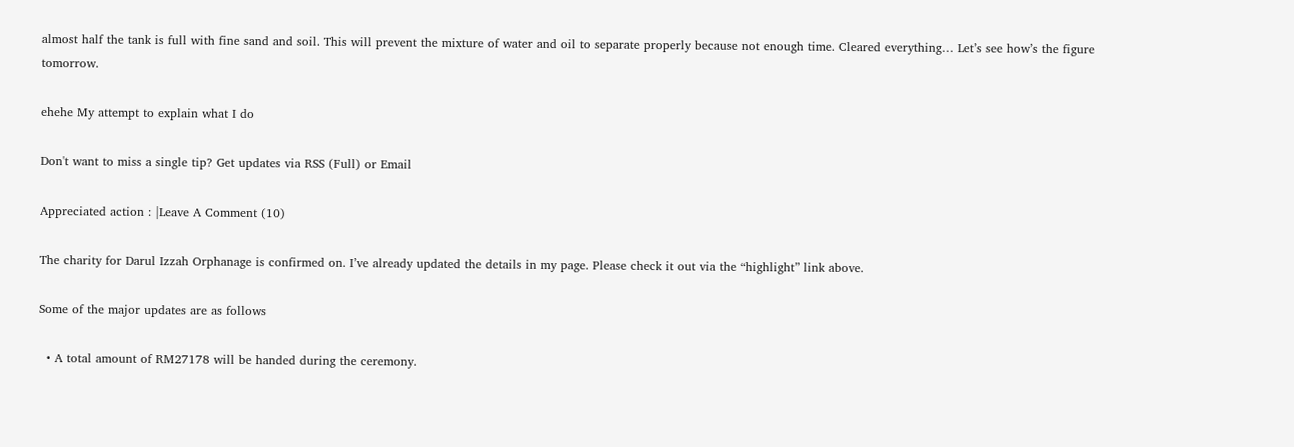almost half the tank is full with fine sand and soil. This will prevent the mixture of water and oil to separate properly because not enough time. Cleared everything… Let’s see how’s the figure tomorrow.

ehehe My attempt to explain what I do

Don't want to miss a single tip? Get updates via RSS (Full) or Email

Appreciated action : |Leave A Comment (10)

The charity for Darul Izzah Orphanage is confirmed on. I’ve already updated the details in my page. Please check it out via the “highlight” link above.

Some of the major updates are as follows

  • A total amount of RM27178 will be handed during the ceremony.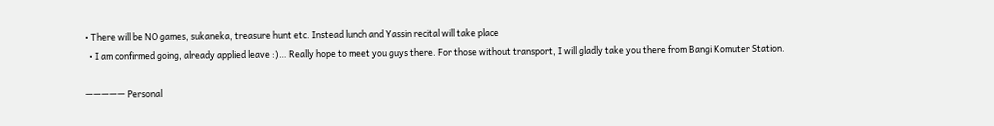• There will be NO games, sukaneka, treasure hunt etc. Instead lunch and Yassin recital will take place
  • I am confirmed going, already applied leave :)… Really hope to meet you guys there. For those without transport, I will gladly take you there from Bangi Komuter Station.

————— Personal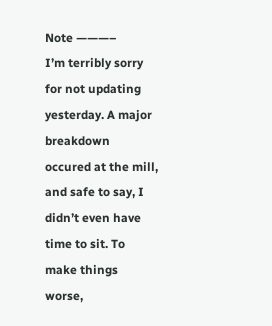Note ———–
I’m terribly sorry for not updating yesterday. A major breakdown occured at the mill, and safe to say, I didn’t even have time to sit. To make things worse,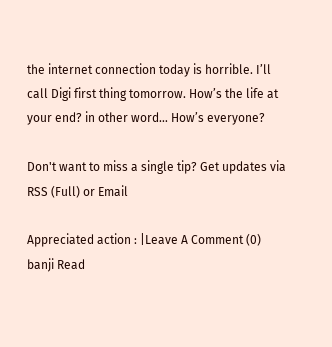the internet connection today is horrible. I’ll call Digi first thing tomorrow. How’s the life at your end? in other word… How’s everyone?

Don't want to miss a single tip? Get updates via RSS (Full) or Email

Appreciated action : |Leave A Comment (0)
banji Read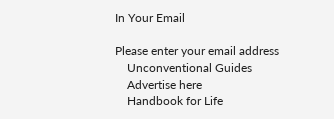In Your Email

Please enter your email address
    Unconventional Guides
    Advertise here
    Handbook for Life